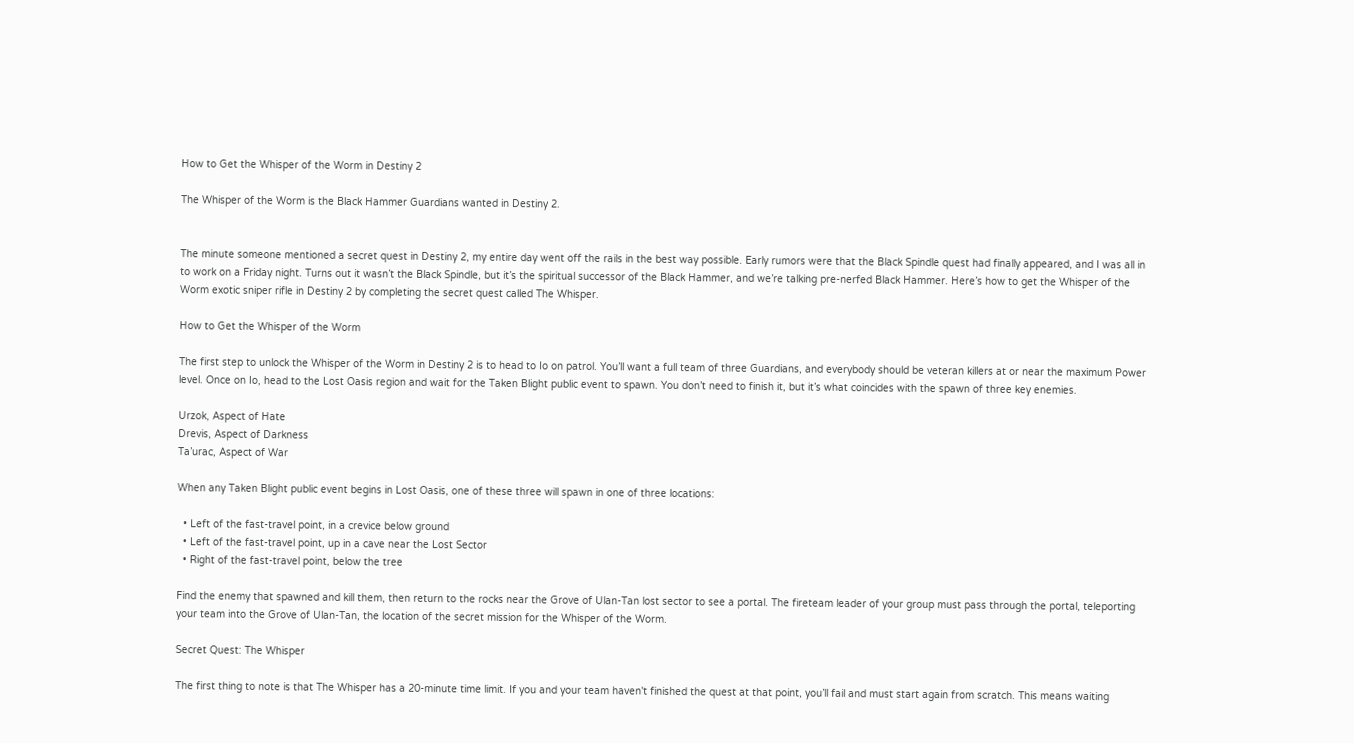How to Get the Whisper of the Worm in Destiny 2

The Whisper of the Worm is the Black Hammer Guardians wanted in Destiny 2.


The minute someone mentioned a secret quest in Destiny 2, my entire day went off the rails in the best way possible. Early rumors were that the Black Spindle quest had finally appeared, and I was all in to work on a Friday night. Turns out it wasn’t the Black Spindle, but it’s the spiritual successor of the Black Hammer, and we’re talking pre-nerfed Black Hammer. Here’s how to get the Whisper of the Worm exotic sniper rifle in Destiny 2 by completing the secret quest called The Whisper.

How to Get the Whisper of the Worm

The first step to unlock the Whisper of the Worm in Destiny 2 is to head to Io on patrol. You’ll want a full team of three Guardians, and everybody should be veteran killers at or near the maximum Power level. Once on Io, head to the Lost Oasis region and wait for the Taken Blight public event to spawn. You don’t need to finish it, but it’s what coincides with the spawn of three key enemies.

Urzok, Aspect of Hate
Drevis, Aspect of Darkness
Ta’urac, Aspect of War

When any Taken Blight public event begins in Lost Oasis, one of these three will spawn in one of three locations:

  • Left of the fast-travel point, in a crevice below ground
  • Left of the fast-travel point, up in a cave near the Lost Sector
  • Right of the fast-travel point, below the tree

Find the enemy that spawned and kill them, then return to the rocks near the Grove of Ulan-Tan lost sector to see a portal. The fireteam leader of your group must pass through the portal, teleporting your team into the Grove of Ulan-Tan, the location of the secret mission for the Whisper of the Worm.

Secret Quest: The Whisper

The first thing to note is that The Whisper has a 20-minute time limit. If you and your team haven't finished the quest at that point, you’ll fail and must start again from scratch. This means waiting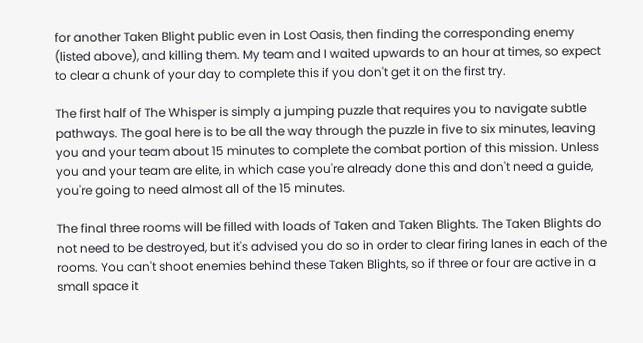for another Taken Blight public even in Lost Oasis, then finding the corresponding enemy (listed above), and killing them. My team and I waited upwards to an hour at times, so expect to clear a chunk of your day to complete this if you don't get it on the first try.

The first half of The Whisper is simply a jumping puzzle that requires you to navigate subtle pathways. The goal here is to be all the way through the puzzle in five to six minutes, leaving you and your team about 15 minutes to complete the combat portion of this mission. Unless you and your team are elite, in which case you're already done this and don't need a guide, you're going to need almost all of the 15 minutes.

The final three rooms will be filled with loads of Taken and Taken Blights. The Taken Blights do not need to be destroyed, but it's advised you do so in order to clear firing lanes in each of the rooms. You can't shoot enemies behind these Taken Blights, so if three or four are active in a small space it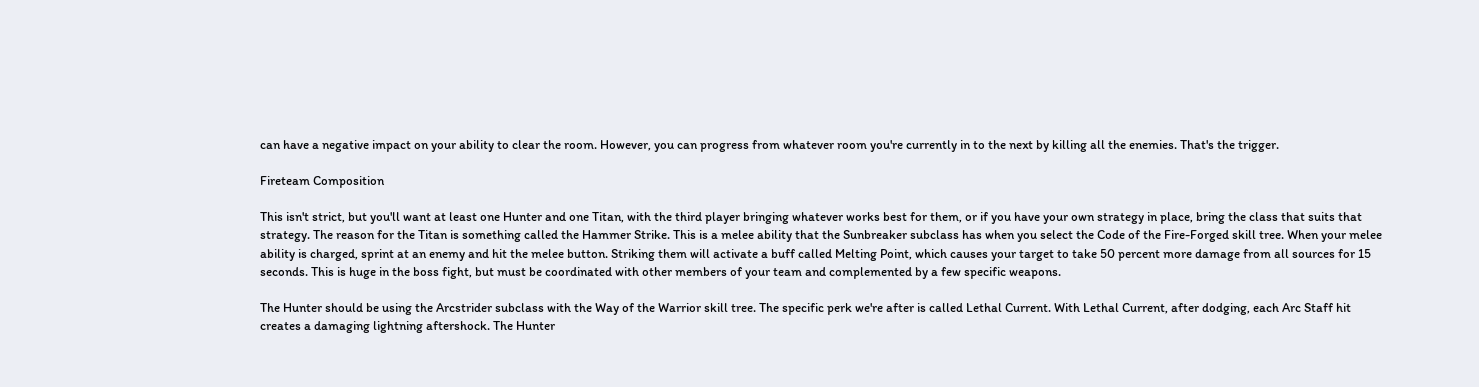can have a negative impact on your ability to clear the room. However, you can progress from whatever room you're currently in to the next by killing all the enemies. That's the trigger.

Fireteam Composition

This isn't strict, but you'll want at least one Hunter and one Titan, with the third player bringing whatever works best for them, or if you have your own strategy in place, bring the class that suits that strategy. The reason for the Titan is something called the Hammer Strike. This is a melee ability that the Sunbreaker subclass has when you select the Code of the Fire-Forged skill tree. When your melee ability is charged, sprint at an enemy and hit the melee button. Striking them will activate a buff called Melting Point, which causes your target to take 50 percent more damage from all sources for 15 seconds. This is huge in the boss fight, but must be coordinated with other members of your team and complemented by a few specific weapons.

The Hunter should be using the Arcstrider subclass with the Way of the Warrior skill tree. The specific perk we're after is called Lethal Current. With Lethal Current, after dodging, each Arc Staff hit creates a damaging lightning aftershock. The Hunter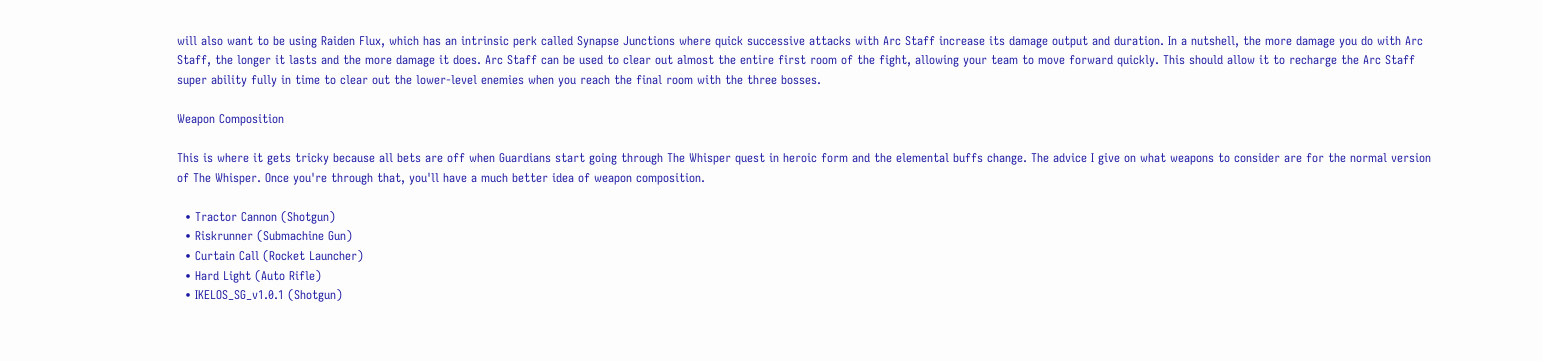will also want to be using Raiden Flux, which has an intrinsic perk called Synapse Junctions where quick successive attacks with Arc Staff increase its damage output and duration. In a nutshell, the more damage you do with Arc Staff, the longer it lasts and the more damage it does. Arc Staff can be used to clear out almost the entire first room of the fight, allowing your team to move forward quickly. This should allow it to recharge the Arc Staff super ability fully in time to clear out the lower-level enemies when you reach the final room with the three bosses.

Weapon Composition

This is where it gets tricky because all bets are off when Guardians start going through The Whisper quest in heroic form and the elemental buffs change. The advice I give on what weapons to consider are for the normal version of The Whisper. Once you're through that, you'll have a much better idea of weapon composition.

  • Tractor Cannon (Shotgun)
  • Riskrunner (Submachine Gun)
  • Curtain Call (Rocket Launcher)
  • Hard Light (Auto Rifle)
  • IKELOS_SG_v1.0.1 (Shotgun)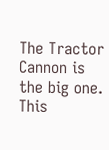The Tractor Cannon is the big one. This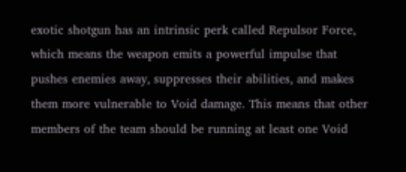exotic shotgun has an intrinsic perk called Repulsor Force, which means the weapon emits a powerful impulse that pushes enemies away, suppresses their abilities, and makes them more vulnerable to Void damage. This means that other members of the team should be running at least one Void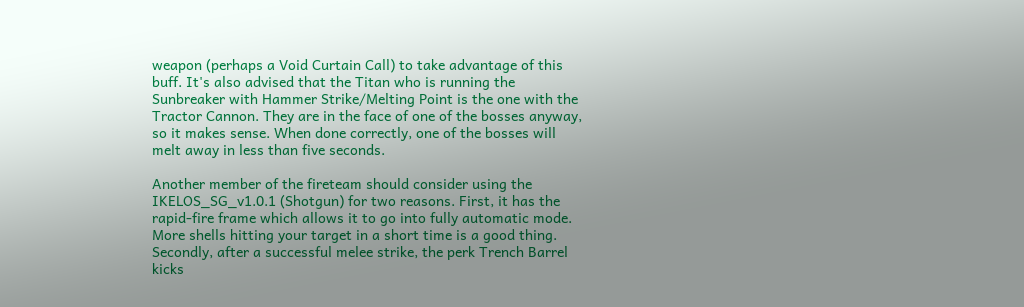weapon (perhaps a Void Curtain Call) to take advantage of this buff. It's also advised that the Titan who is running the Sunbreaker with Hammer Strike/Melting Point is the one with the Tractor Cannon. They are in the face of one of the bosses anyway, so it makes sense. When done correctly, one of the bosses will melt away in less than five seconds.

Another member of the fireteam should consider using the IKELOS_SG_v1.0.1 (Shotgun) for two reasons. First, it has the rapid-fire frame which allows it to go into fully automatic mode. More shells hitting your target in a short time is a good thing. Secondly, after a successful melee strike, the perk Trench Barrel kicks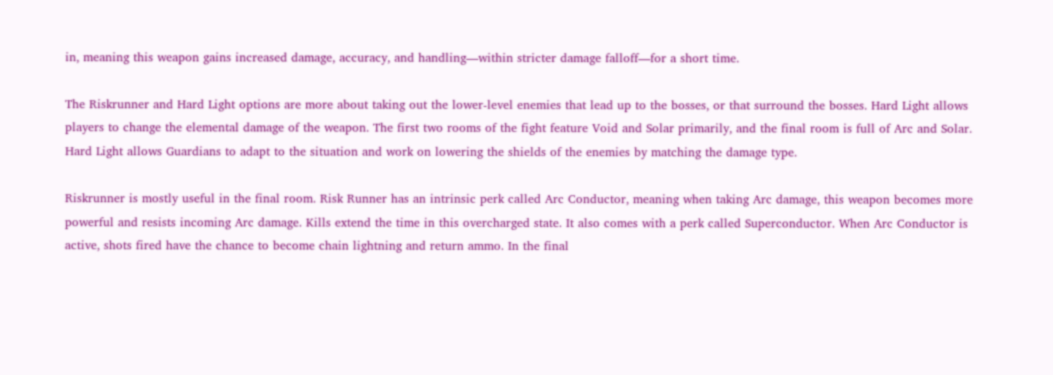in, meaning this weapon gains increased damage, accuracy, and handling—within stricter damage falloff—for a short time.

The Riskrunner and Hard Light options are more about taking out the lower-level enemies that lead up to the bosses, or that surround the bosses. Hard Light allows players to change the elemental damage of the weapon. The first two rooms of the fight feature Void and Solar primarily, and the final room is full of Arc and Solar. Hard Light allows Guardians to adapt to the situation and work on lowering the shields of the enemies by matching the damage type.

Riskrunner is mostly useful in the final room. Risk Runner has an intrinsic perk called Arc Conductor, meaning when taking Arc damage, this weapon becomes more powerful and resists incoming Arc damage. Kills extend the time in this overcharged state. It also comes with a perk called Superconductor. When Arc Conductor is active, shots fired have the chance to become chain lightning and return ammo. In the final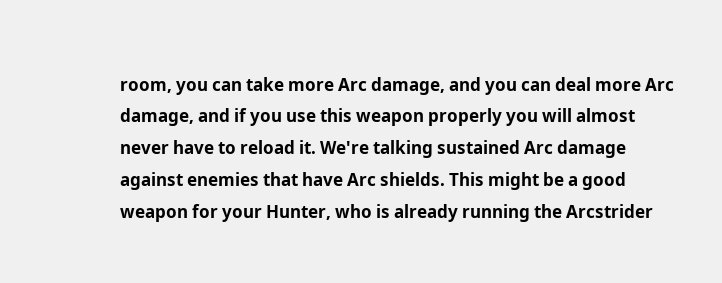room, you can take more Arc damage, and you can deal more Arc damage, and if you use this weapon properly you will almost never have to reload it. We're talking sustained Arc damage against enemies that have Arc shields. This might be a good weapon for your Hunter, who is already running the Arcstrider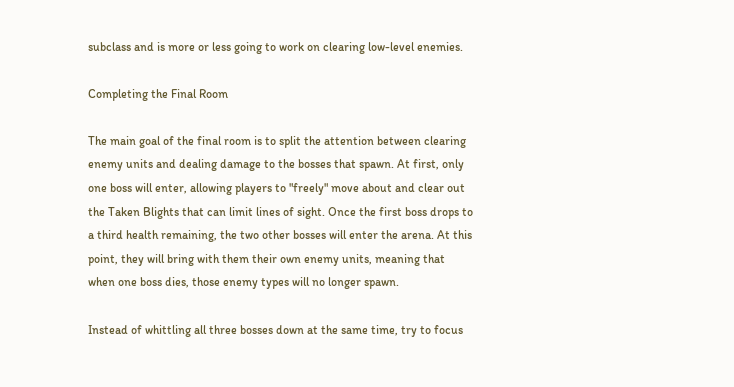subclass and is more or less going to work on clearing low-level enemies.

Completing the Final Room

The main goal of the final room is to split the attention between clearing enemy units and dealing damage to the bosses that spawn. At first, only one boss will enter, allowing players to "freely" move about and clear out the Taken Blights that can limit lines of sight. Once the first boss drops to a third health remaining, the two other bosses will enter the arena. At this point, they will bring with them their own enemy units, meaning that when one boss dies, those enemy types will no longer spawn.

Instead of whittling all three bosses down at the same time, try to focus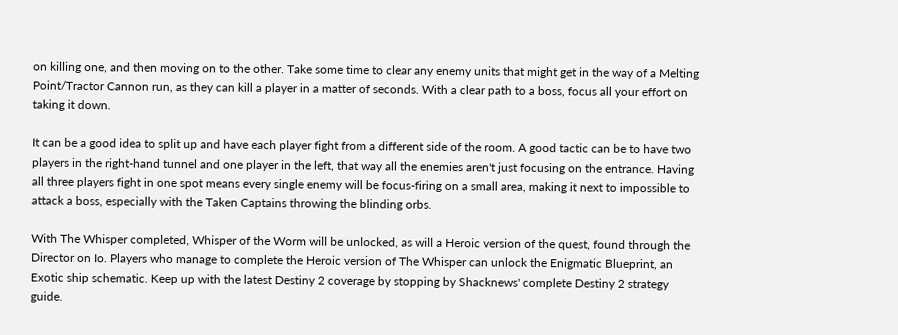on killing one, and then moving on to the other. Take some time to clear any enemy units that might get in the way of a Melting Point/Tractor Cannon run, as they can kill a player in a matter of seconds. With a clear path to a boss, focus all your effort on taking it down.

It can be a good idea to split up and have each player fight from a different side of the room. A good tactic can be to have two players in the right-hand tunnel and one player in the left, that way all the enemies aren't just focusing on the entrance. Having all three players fight in one spot means every single enemy will be focus-firing on a small area, making it next to impossible to attack a boss, especially with the Taken Captains throwing the blinding orbs.

With The Whisper completed, Whisper of the Worm will be unlocked, as will a Heroic version of the quest, found through the Director on Io. Players who manage to complete the Heroic version of The Whisper can unlock the Enigmatic Blueprint, an Exotic ship schematic. Keep up with the latest Destiny 2 coverage by stopping by Shacknews' complete Destiny 2 strategy guide.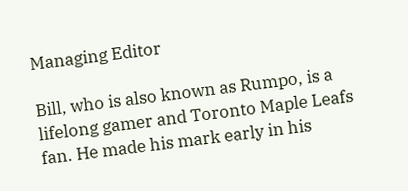Managing Editor

Bill, who is also known as Rumpo, is a lifelong gamer and Toronto Maple Leafs fan. He made his mark early in his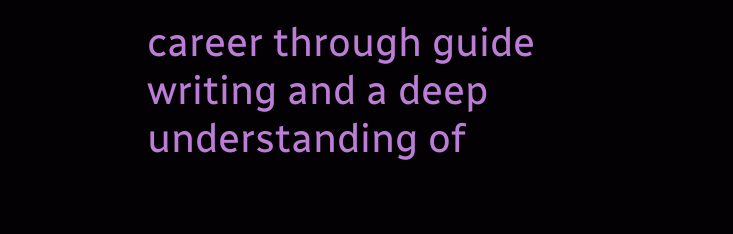career through guide writing and a deep understanding of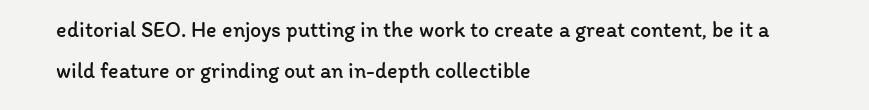editorial SEO. He enjoys putting in the work to create a great content, be it a wild feature or grinding out an in-depth collectible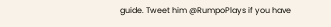guide. Tweet him @RumpoPlays if you have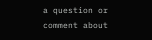a question or comment about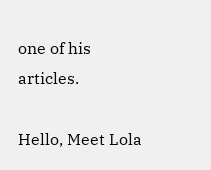one of his articles.

Hello, Meet Lola